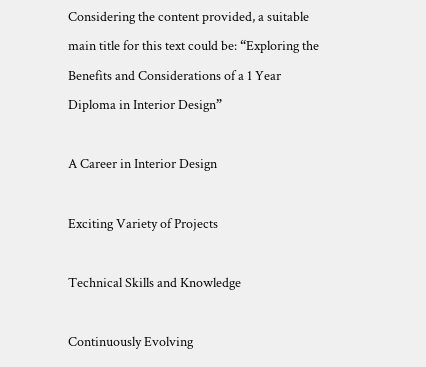Considering the content provided, a suitable main title for this text could be: “Exploring the Benefits and Considerations of a 1 Year Diploma in Interior Design”

A Career in Interior Design

Exciting Variety of Projects

Technical Skills and Knowledge

Continuously Evolving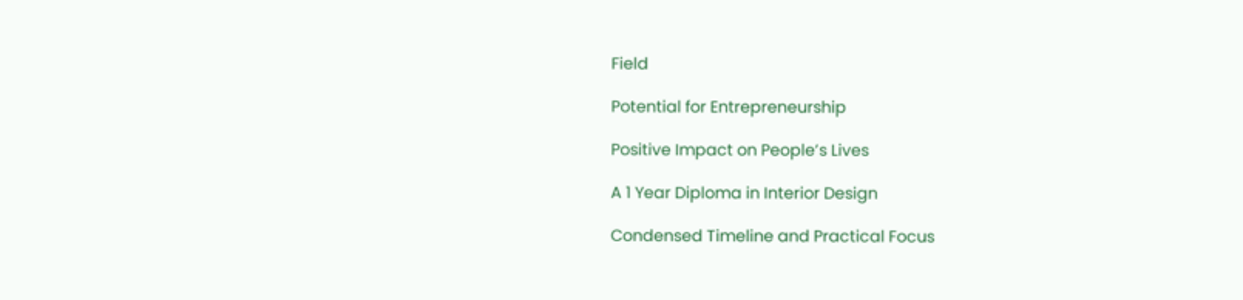Field

Potential for Entrepreneurship

Positive Impact on People’s Lives

A 1 Year Diploma in Interior Design

Condensed Timeline and Practical Focus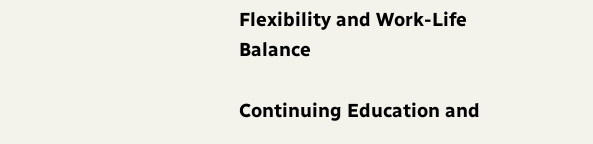Flexibility and Work-Life Balance

Continuing Education and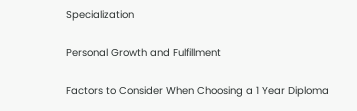Specialization

Personal Growth and Fulfillment

Factors to Consider When Choosing a 1 Year Diploma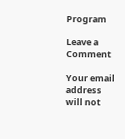Program

Leave a Comment

Your email address will not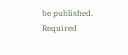be published. Required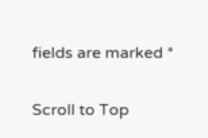fields are marked *

Scroll to Top